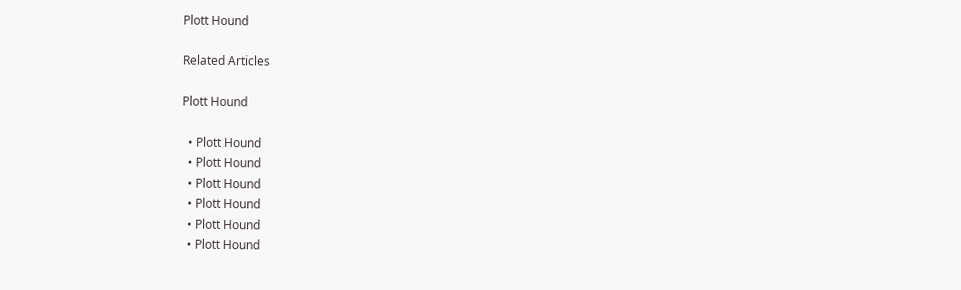Plott Hound

Related Articles

Plott Hound

  • Plott Hound
  • Plott Hound
  • Plott Hound
  • Plott Hound
  • Plott Hound
  • Plott Hound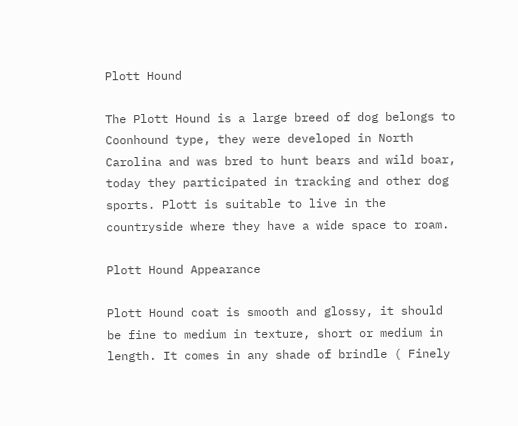Plott Hound

The Plott Hound is a large breed of dog belongs to Coonhound type, they were developed in North Carolina and was bred to hunt bears and wild boar, today they participated in tracking and other dog sports. Plott is suitable to live in the countryside where they have a wide space to roam.

Plott Hound Appearance

Plott Hound coat is smooth and glossy, it should be fine to medium in texture, short or medium in length. It comes in any shade of brindle ( Finely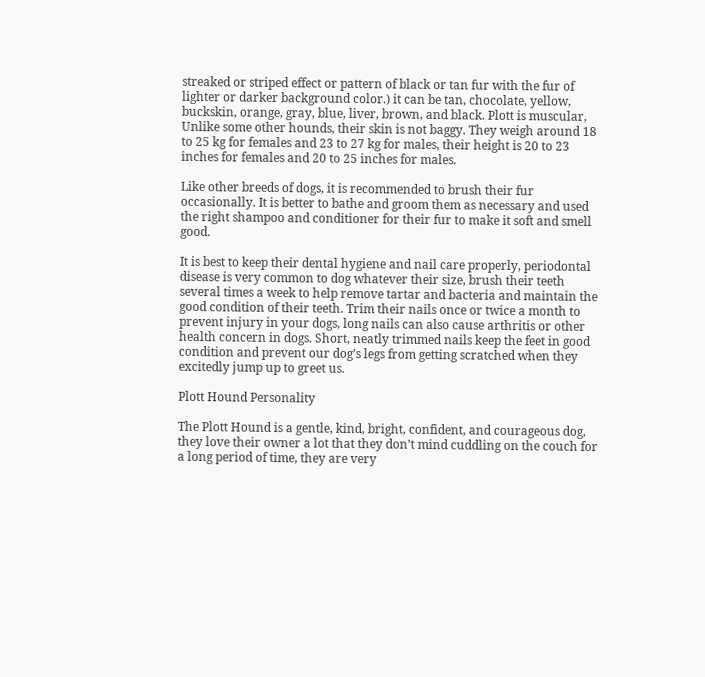streaked or striped effect or pattern of black or tan fur with the fur of lighter or darker background color.) it can be tan, chocolate, yellow, buckskin, orange, gray, blue, liver, brown, and black. Plott is muscular, Unlike some other hounds, their skin is not baggy. They weigh around 18 to 25 kg for females and 23 to 27 kg for males, their height is 20 to 23 inches for females and 20 to 25 inches for males.

Like other breeds of dogs, it is recommended to brush their fur occasionally. It is better to bathe and groom them as necessary and used the right shampoo and conditioner for their fur to make it soft and smell good.

It is best to keep their dental hygiene and nail care properly, periodontal disease is very common to dog whatever their size, brush their teeth several times a week to help remove tartar and bacteria and maintain the good condition of their teeth. Trim their nails once or twice a month to prevent injury in your dogs, long nails can also cause arthritis or other health concern in dogs. Short, neatly trimmed nails keep the feet in good condition and prevent our dog’s legs from getting scratched when they excitedly jump up to greet us.

Plott Hound Personality

The Plott Hound is a gentle, kind, bright, confident, and courageous dog, they love their owner a lot that they don’t mind cuddling on the couch for a long period of time, they are very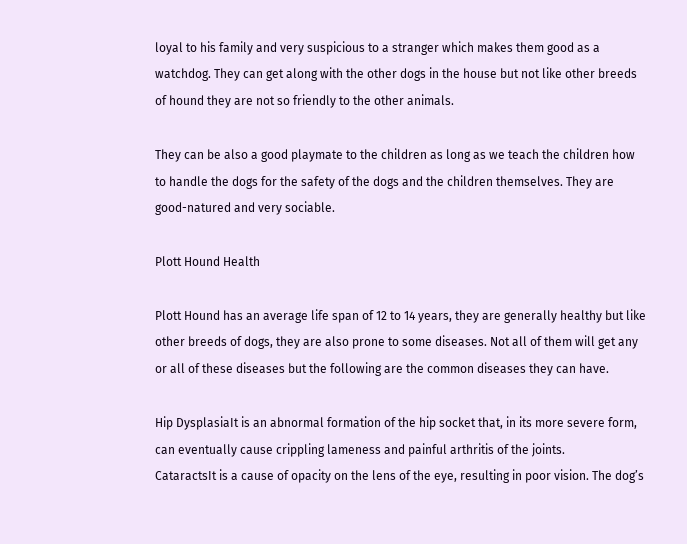loyal to his family and very suspicious to a stranger which makes them good as a watchdog. They can get along with the other dogs in the house but not like other breeds of hound they are not so friendly to the other animals.

They can be also a good playmate to the children as long as we teach the children how to handle the dogs for the safety of the dogs and the children themselves. They are good-natured and very sociable.

Plott Hound Health

Plott Hound has an average life span of 12 to 14 years, they are generally healthy but like other breeds of dogs, they are also prone to some diseases. Not all of them will get any or all of these diseases but the following are the common diseases they can have.

Hip DysplasiaIt is an abnormal formation of the hip socket that, in its more severe form, can eventually cause crippling lameness and painful arthritis of the joints.
CataractsIt is a cause of opacity on the lens of the eye, resulting in poor vision. The dog’s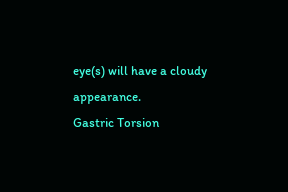eye(s) will have a cloudy appearance.
Gastric Torsion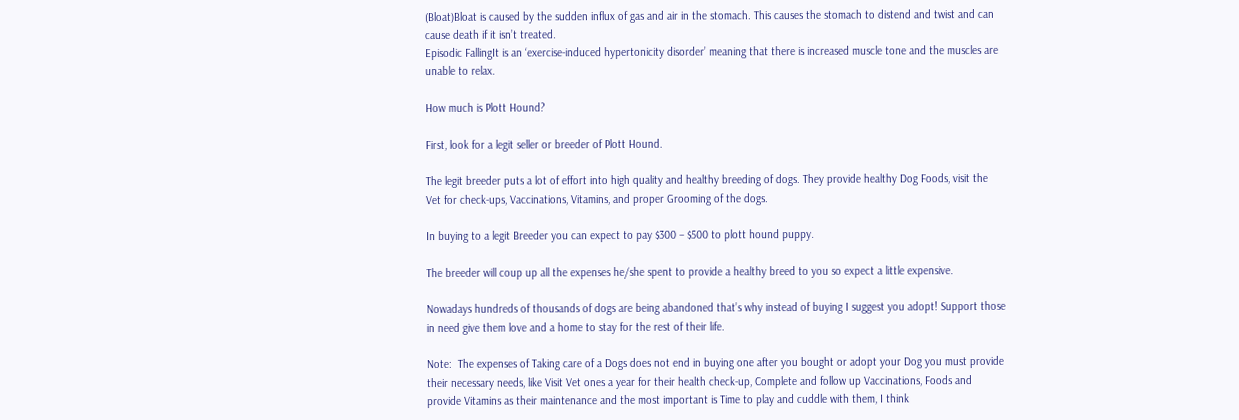(Bloat)Bloat is caused by the sudden influx of gas and air in the stomach. This causes the stomach to distend and twist and can cause death if it isn’t treated.
Episodic FallingIt is an ‘exercise-induced hypertonicity disorder’ meaning that there is increased muscle tone and the muscles are unable to relax.

How much is Plott Hound?

First, look for a legit seller or breeder of Plott Hound.

The legit breeder puts a lot of effort into high quality and healthy breeding of dogs. They provide healthy Dog Foods, visit the Vet for check-ups, Vaccinations, Vitamins, and proper Grooming of the dogs.

In buying to a legit Breeder you can expect to pay $300 – $500 to plott hound puppy.

The breeder will coup up all the expenses he/she spent to provide a healthy breed to you so expect a little expensive.

Nowadays hundreds of thousands of dogs are being abandoned that’s why instead of buying I suggest you adopt! Support those in need give them love and a home to stay for the rest of their life.

Note:  The expenses of Taking care of a Dogs does not end in buying one after you bought or adopt your Dog you must provide their necessary needs, like Visit Vet ones a year for their health check-up, Complete and follow up Vaccinations, Foods and provide Vitamins as their maintenance and the most important is Time to play and cuddle with them, I think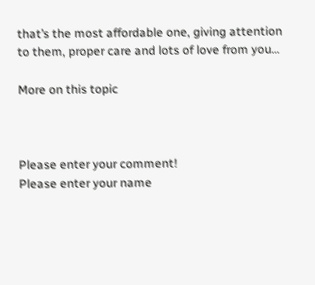that’s the most affordable one, giving attention to them, proper care and lots of love from you…

More on this topic



Please enter your comment!
Please enter your name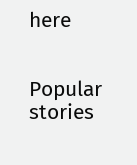here


Popular stories